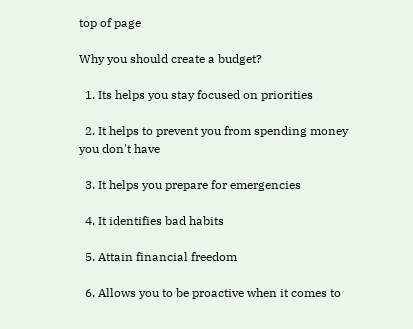top of page

Why you should create a budget?

  1. Its helps you stay focused on priorities

  2. It helps to prevent you from spending money you don't have

  3. It helps you prepare for emergencies

  4. It identifies bad habits

  5. Attain financial freedom

  6. Allows you to be proactive when it comes to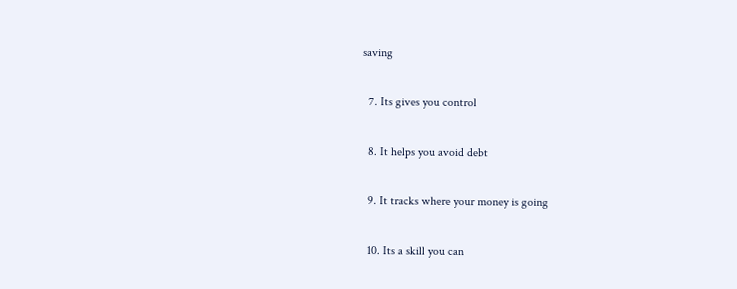saving

  7. Its gives you control

  8. It helps you avoid debt

  9. It tracks where your money is going

  10. Its a skill you can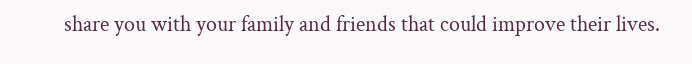share you with your family and friends that could improve their lives.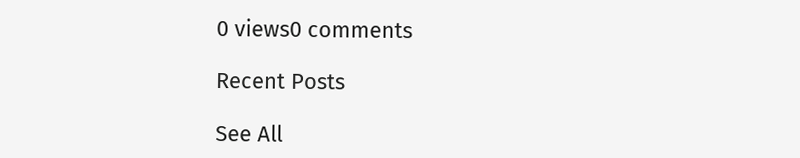0 views0 comments

Recent Posts

See All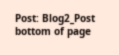Post: Blog2_Post
bottom of page